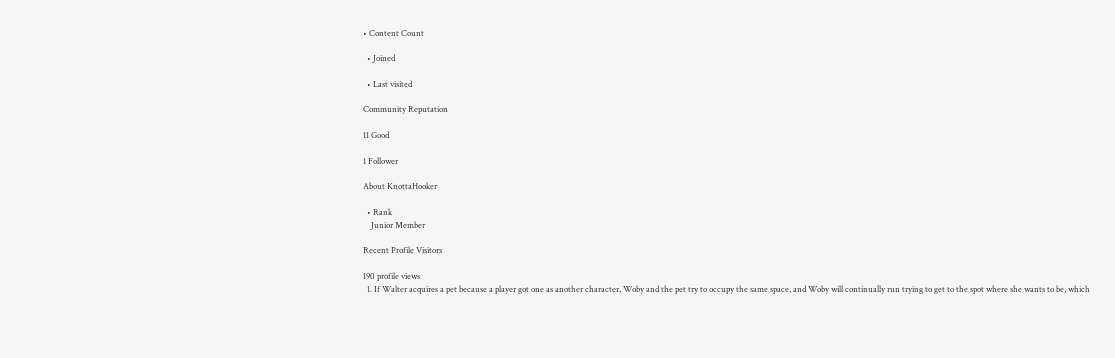• Content Count

  • Joined

  • Last visited

Community Reputation

11 Good

1 Follower

About KnottaHooker

  • Rank
    Junior Member

Recent Profile Visitors

190 profile views
  1. If Walter acquires a pet because a player got one as another character, Woby and the pet try to occupy the same space, and Woby will continually run trying to get to the spot where she wants to be, which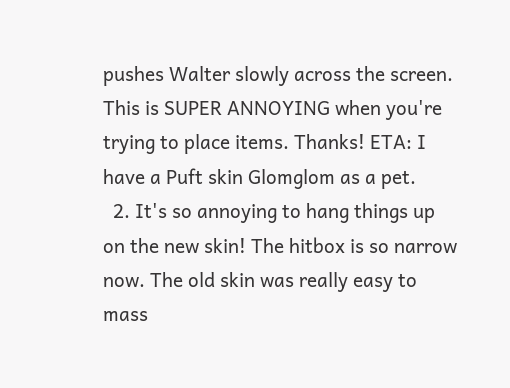pushes Walter slowly across the screen. This is SUPER ANNOYING when you're trying to place items. Thanks! ETA: I have a Puft skin Glomglom as a pet.
  2. It's so annoying to hang things up on the new skin! The hitbox is so narrow now. The old skin was really easy to mass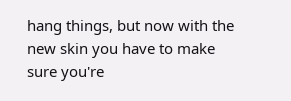hang things, but now with the new skin you have to make sure you're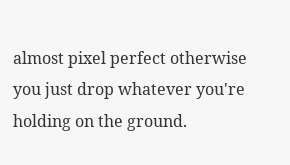almost pixel perfect otherwise you just drop whatever you're holding on the ground.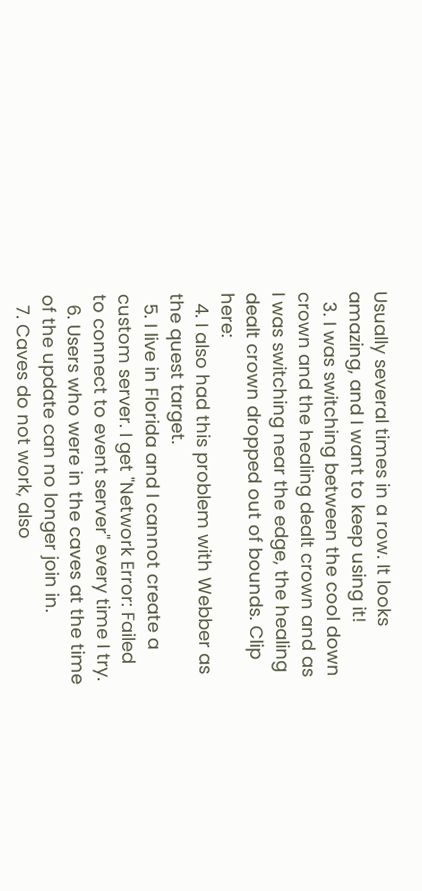Usually several times in a row. It looks amazing, and I want to keep using it!
  3. I was switching between the cool down crown and the healing dealt crown and as I was switching near the edge, the healing dealt crown dropped out of bounds. Clip here:
  4. I also had this problem with Webber as the quest target.
  5. I live in Florida and I cannot create a custom server. I get "Network Error: Failed to connect to event server" every time I try.
  6. Users who were in the caves at the time of the update can no longer join in.
  7. Caves do not work, also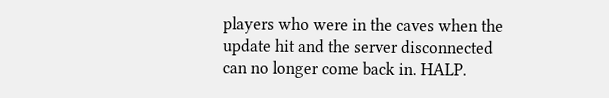players who were in the caves when the update hit and the server disconnected can no longer come back in. HALP.